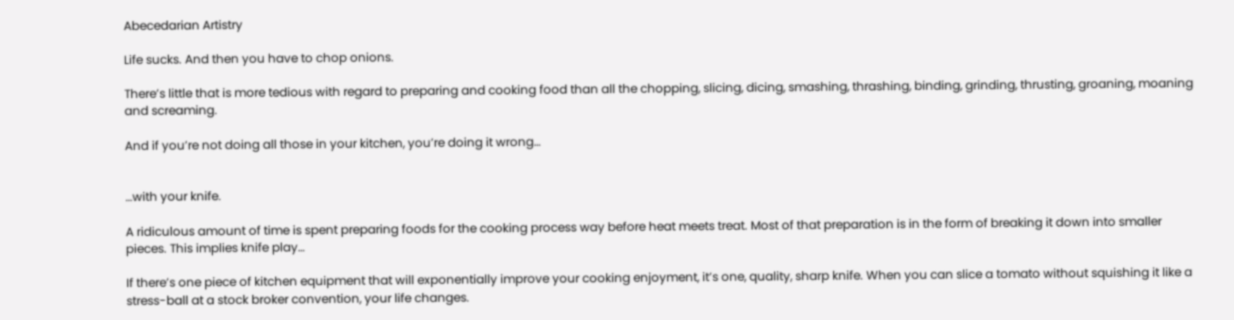Abecedarian Artistry

Life sucks. And then you have to chop onions.

There’s little that is more tedious with regard to preparing and cooking food than all the chopping, slicing, dicing, smashing, thrashing, binding, grinding, thrusting, groaning, moaning and screaming.

And if you’re not doing all those in your kitchen, you’re doing it wrong…


…with your knife.

A ridiculous amount of time is spent preparing foods for the cooking process way before heat meets treat. Most of that preparation is in the form of breaking it down into smaller pieces. This implies knife play…

If there’s one piece of kitchen equipment that will exponentially improve your cooking enjoyment, it’s one, quality, sharp knife. When you can slice a tomato without squishing it like a stress-ball at a stock broker convention, your life changes.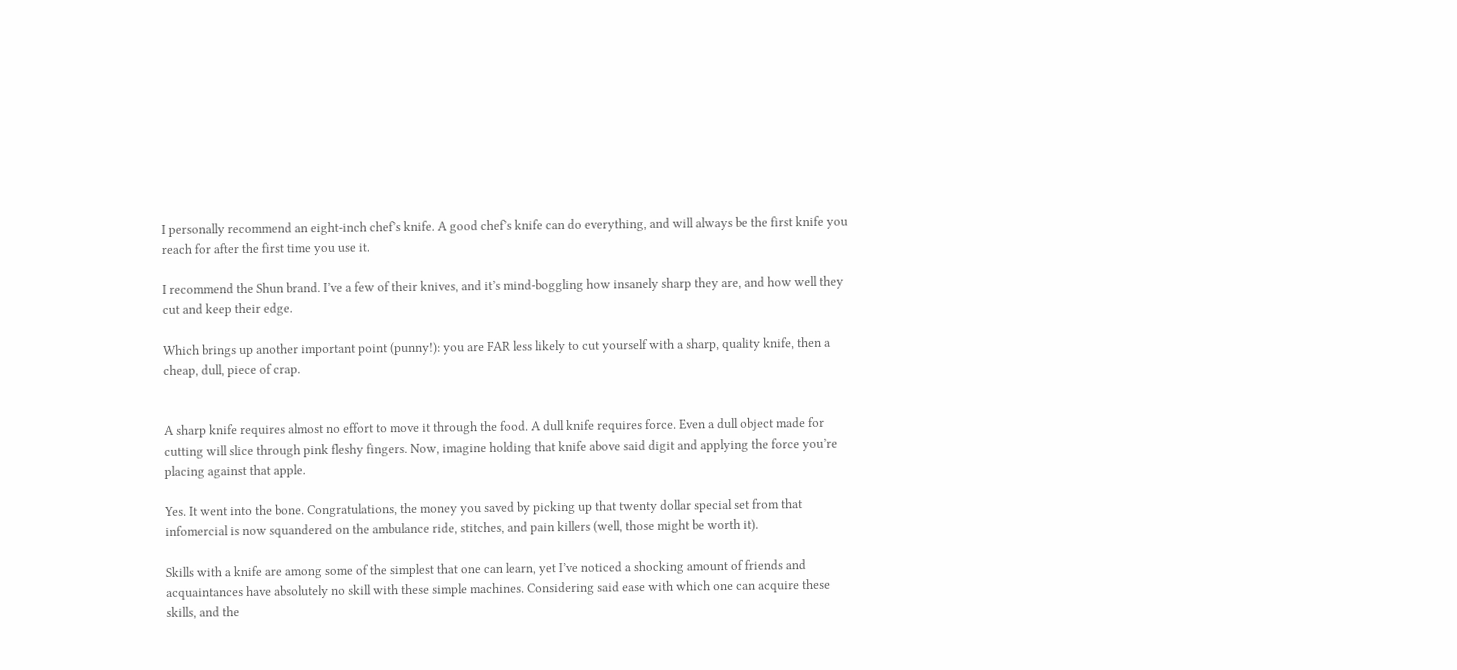I personally recommend an eight-inch chef’s knife. A good chef’s knife can do everything, and will always be the first knife you reach for after the first time you use it.

I recommend the Shun brand. I’ve a few of their knives, and it’s mind-boggling how insanely sharp they are, and how well they cut and keep their edge.

Which brings up another important point (punny!): you are FAR less likely to cut yourself with a sharp, quality knife, then a cheap, dull, piece of crap.


A sharp knife requires almost no effort to move it through the food. A dull knife requires force. Even a dull object made for cutting will slice through pink fleshy fingers. Now, imagine holding that knife above said digit and applying the force you’re placing against that apple.

Yes. It went into the bone. Congratulations, the money you saved by picking up that twenty dollar special set from that infomercial is now squandered on the ambulance ride, stitches, and pain killers (well, those might be worth it).

Skills with a knife are among some of the simplest that one can learn, yet I’ve noticed a shocking amount of friends and acquaintances have absolutely no skill with these simple machines. Considering said ease with which one can acquire these skills, and the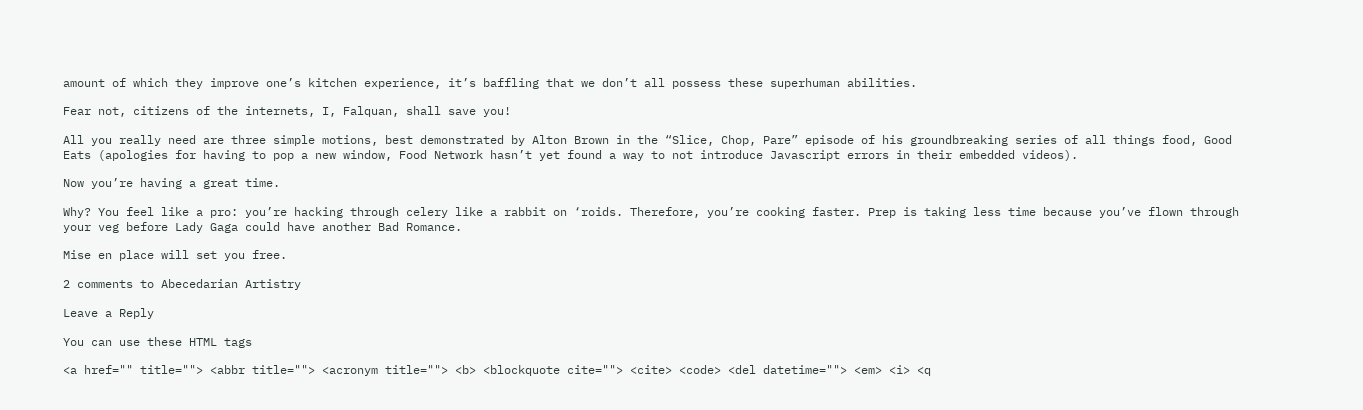amount of which they improve one’s kitchen experience, it’s baffling that we don’t all possess these superhuman abilities.

Fear not, citizens of the internets, I, Falquan, shall save you!

All you really need are three simple motions, best demonstrated by Alton Brown in the “Slice, Chop, Pare” episode of his groundbreaking series of all things food, Good Eats (apologies for having to pop a new window, Food Network hasn’t yet found a way to not introduce Javascript errors in their embedded videos).

Now you’re having a great time.

Why? You feel like a pro: you’re hacking through celery like a rabbit on ‘roids. Therefore, you’re cooking faster. Prep is taking less time because you’ve flown through your veg before Lady Gaga could have another Bad Romance.

Mise en place will set you free.

2 comments to Abecedarian Artistry

Leave a Reply

You can use these HTML tags

<a href="" title=""> <abbr title=""> <acronym title=""> <b> <blockquote cite=""> <cite> <code> <del datetime=""> <em> <i> <q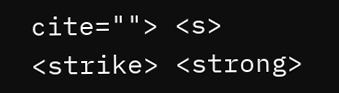cite=""> <s> <strike> <strong>